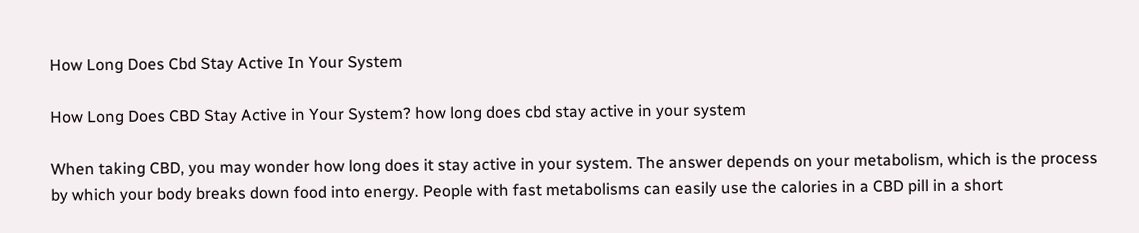How Long Does Cbd Stay Active In Your System

How Long Does CBD Stay Active in Your System? how long does cbd stay active in your system

When taking CBD, you may wonder how long does it stay active in your system. The answer depends on your metabolism, which is the process by which your body breaks down food into energy. People with fast metabolisms can easily use the calories in a CBD pill in a short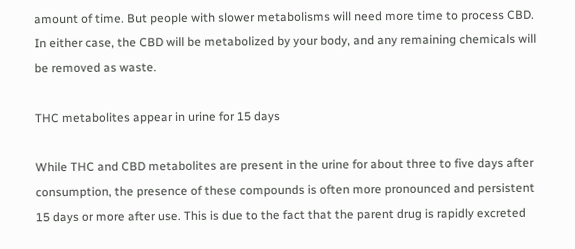amount of time. But people with slower metabolisms will need more time to process CBD. In either case, the CBD will be metabolized by your body, and any remaining chemicals will be removed as waste.

THC metabolites appear in urine for 15 days

While THC and CBD metabolites are present in the urine for about three to five days after consumption, the presence of these compounds is often more pronounced and persistent 15 days or more after use. This is due to the fact that the parent drug is rapidly excreted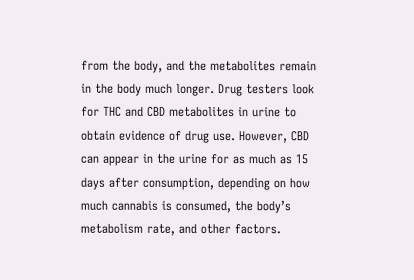from the body, and the metabolites remain in the body much longer. Drug testers look for THC and CBD metabolites in urine to obtain evidence of drug use. However, CBD can appear in the urine for as much as 15 days after consumption, depending on how much cannabis is consumed, the body’s metabolism rate, and other factors.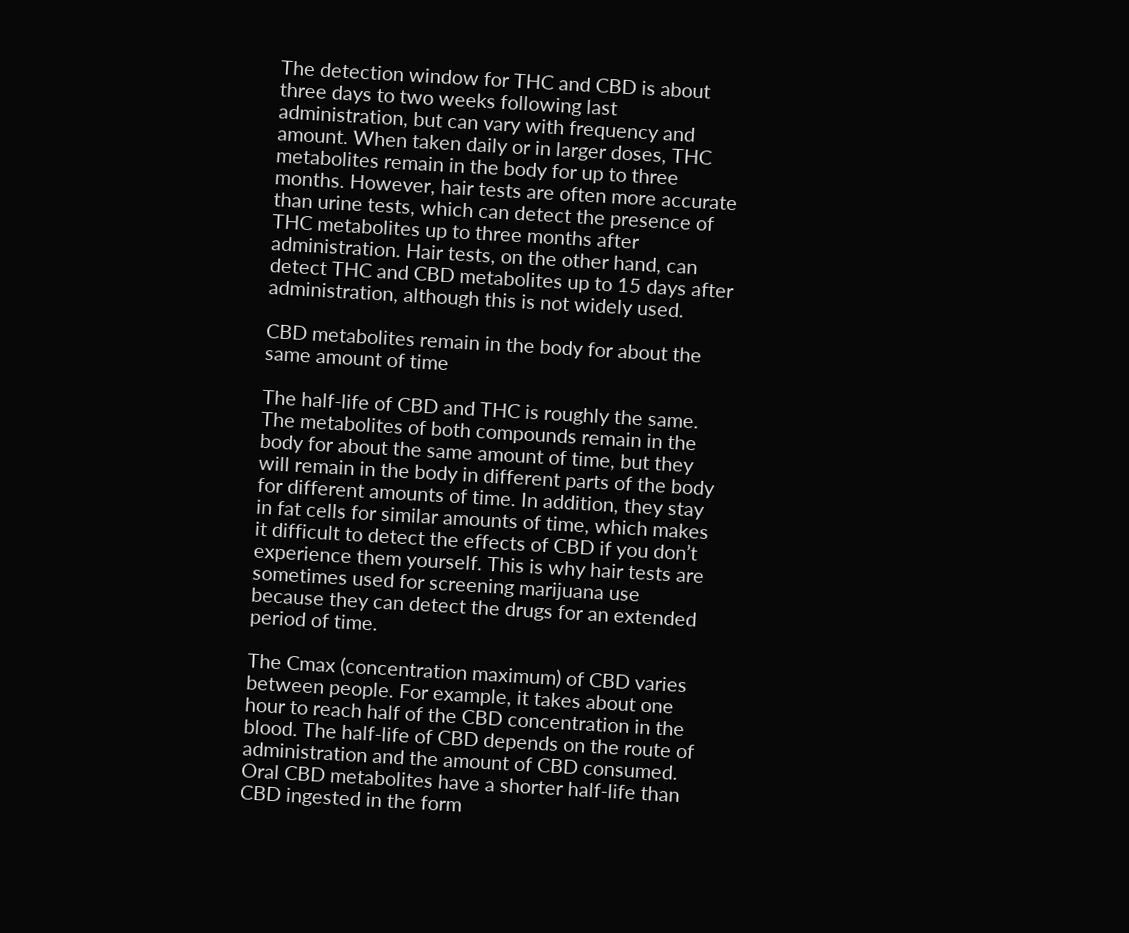The detection window for THC and CBD is about three days to two weeks following last administration, but can vary with frequency and amount. When taken daily or in larger doses, THC metabolites remain in the body for up to three months. However, hair tests are often more accurate than urine tests, which can detect the presence of THC metabolites up to three months after administration. Hair tests, on the other hand, can detect THC and CBD metabolites up to 15 days after administration, although this is not widely used.

CBD metabolites remain in the body for about the same amount of time

The half-life of CBD and THC is roughly the same. The metabolites of both compounds remain in the body for about the same amount of time, but they will remain in the body in different parts of the body for different amounts of time. In addition, they stay in fat cells for similar amounts of time, which makes it difficult to detect the effects of CBD if you don’t experience them yourself. This is why hair tests are sometimes used for screening marijuana use because they can detect the drugs for an extended period of time.

The Cmax (concentration maximum) of CBD varies between people. For example, it takes about one hour to reach half of the CBD concentration in the blood. The half-life of CBD depends on the route of administration and the amount of CBD consumed. Oral CBD metabolites have a shorter half-life than CBD ingested in the form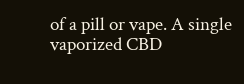of a pill or vape. A single vaporized CBD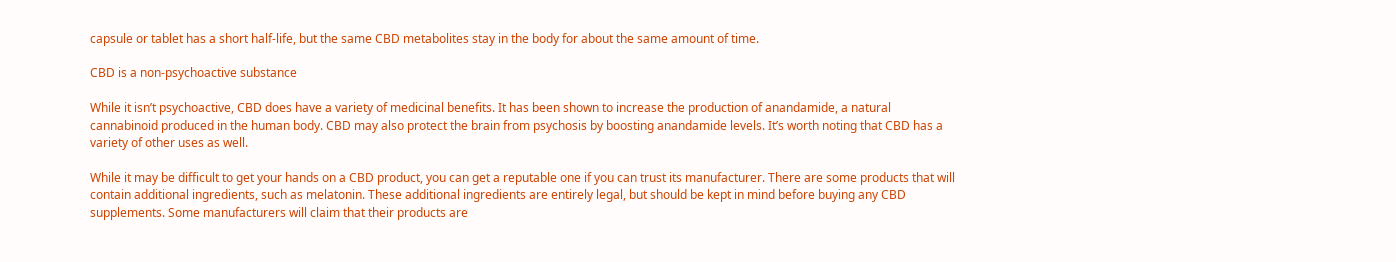capsule or tablet has a short half-life, but the same CBD metabolites stay in the body for about the same amount of time.

CBD is a non-psychoactive substance

While it isn’t psychoactive, CBD does have a variety of medicinal benefits. It has been shown to increase the production of anandamide, a natural cannabinoid produced in the human body. CBD may also protect the brain from psychosis by boosting anandamide levels. It’s worth noting that CBD has a variety of other uses as well.

While it may be difficult to get your hands on a CBD product, you can get a reputable one if you can trust its manufacturer. There are some products that will contain additional ingredients, such as melatonin. These additional ingredients are entirely legal, but should be kept in mind before buying any CBD supplements. Some manufacturers will claim that their products are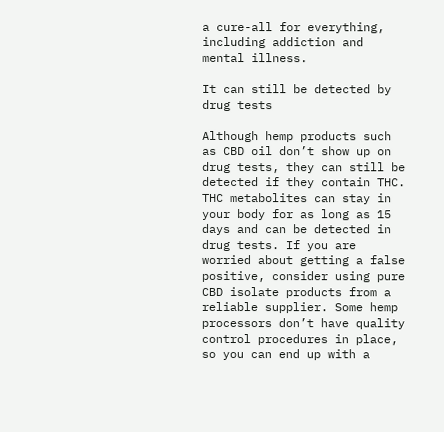a cure-all for everything, including addiction and mental illness.

It can still be detected by drug tests

Although hemp products such as CBD oil don’t show up on drug tests, they can still be detected if they contain THC. THC metabolites can stay in your body for as long as 15 days and can be detected in drug tests. If you are worried about getting a false positive, consider using pure CBD isolate products from a reliable supplier. Some hemp processors don’t have quality control procedures in place, so you can end up with a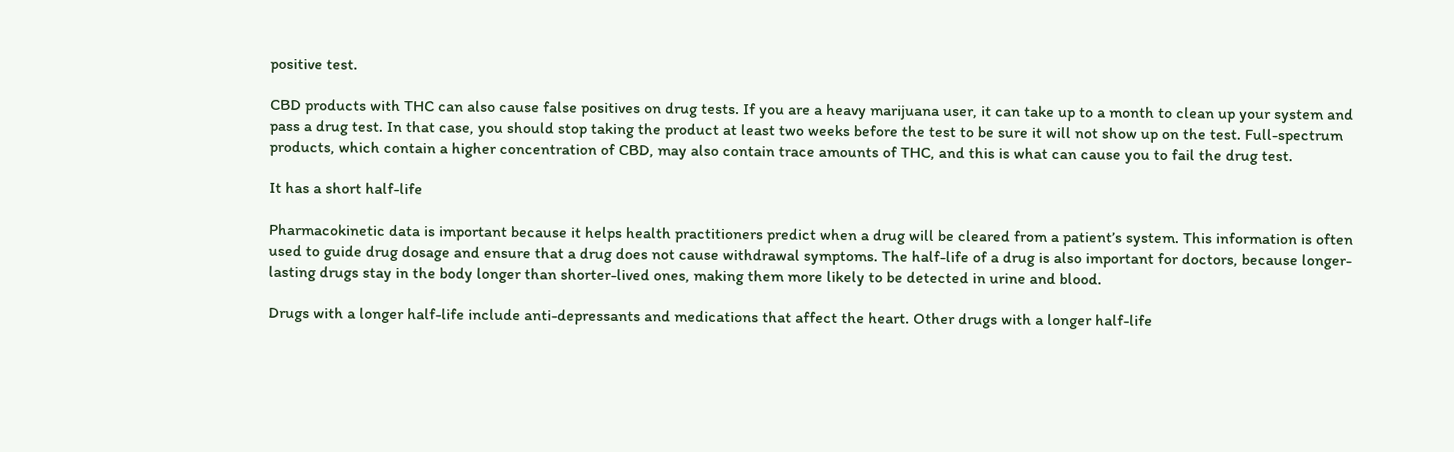positive test.

CBD products with THC can also cause false positives on drug tests. If you are a heavy marijuana user, it can take up to a month to clean up your system and pass a drug test. In that case, you should stop taking the product at least two weeks before the test to be sure it will not show up on the test. Full-spectrum products, which contain a higher concentration of CBD, may also contain trace amounts of THC, and this is what can cause you to fail the drug test.

It has a short half-life

Pharmacokinetic data is important because it helps health practitioners predict when a drug will be cleared from a patient’s system. This information is often used to guide drug dosage and ensure that a drug does not cause withdrawal symptoms. The half-life of a drug is also important for doctors, because longer-lasting drugs stay in the body longer than shorter-lived ones, making them more likely to be detected in urine and blood.

Drugs with a longer half-life include anti-depressants and medications that affect the heart. Other drugs with a longer half-life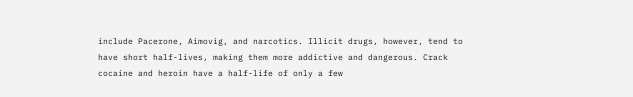include Pacerone, Aimovig, and narcotics. Illicit drugs, however, tend to have short half-lives, making them more addictive and dangerous. Crack cocaine and heroin have a half-life of only a few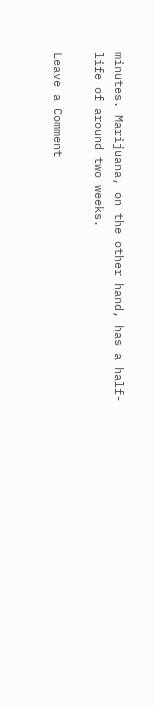minutes. Marijuana, on the other hand, has a half-life of around two weeks.

Leave a Comment